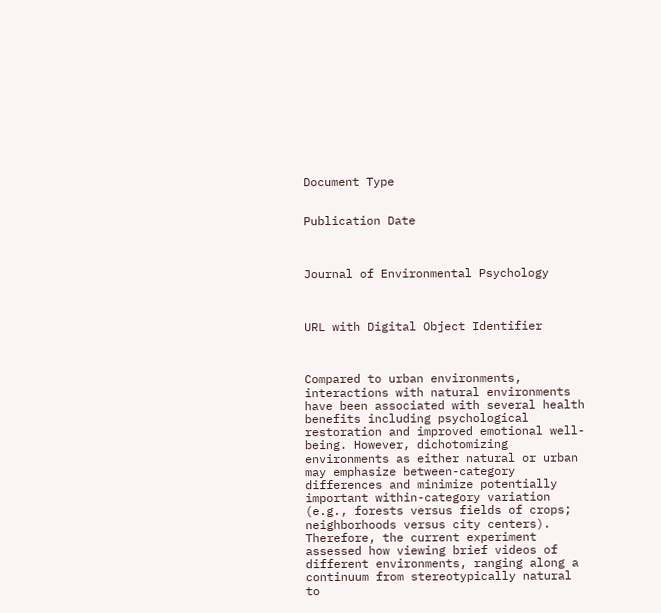Document Type


Publication Date



Journal of Environmental Psychology



URL with Digital Object Identifier



Compared to urban environments, interactions with natural environments have been associated with several health benefits including psychological restoration and improved emotional well-being. However, dichotomizing environments as either natural or urban may emphasize between-category differences and minimize potentially important within-category variation (e.g., forests versus fields of crops; neighborhoods versus city centers). Therefore, the current experiment assessed how viewing brief videos of different environments, ranging along a continuum from stereotypically natural to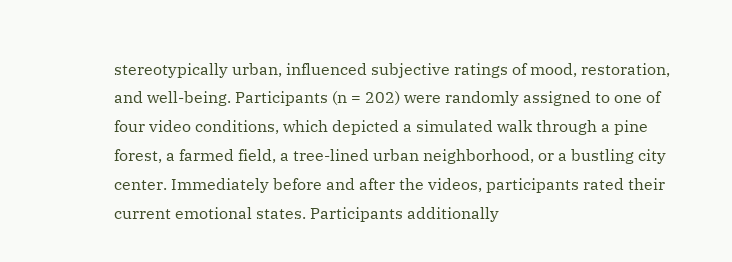stereotypically urban, influenced subjective ratings of mood, restoration, and well-being. Participants (n = 202) were randomly assigned to one of four video conditions, which depicted a simulated walk through a pine forest, a farmed field, a tree-lined urban neighborhood, or a bustling city center. Immediately before and after the videos, participants rated their current emotional states. Participants additionally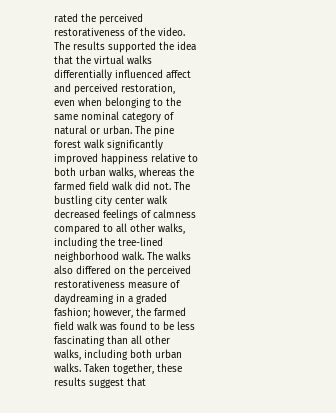rated the perceived restorativeness of the video. The results supported the idea that the virtual walks differentially influenced affect and perceived restoration, even when belonging to the same nominal category of natural or urban. The pine forest walk significantly improved happiness relative to both urban walks, whereas the farmed field walk did not. The bustling city center walk decreased feelings of calmness compared to all other walks, including the tree-lined neighborhood walk. The walks also differed on the perceived restorativeness measure of daydreaming in a graded fashion; however, the farmed field walk was found to be less fascinating than all other walks, including both urban walks. Taken together, these results suggest that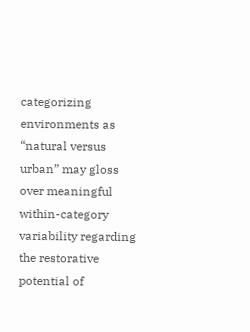categorizing environments as “natural versus urban” may gloss over meaningful within-category variability regarding the restorative potential of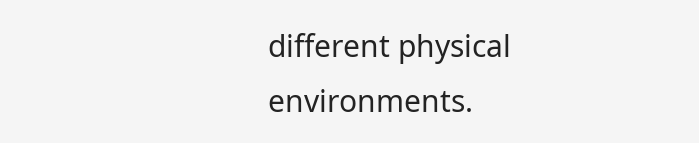different physical environments.